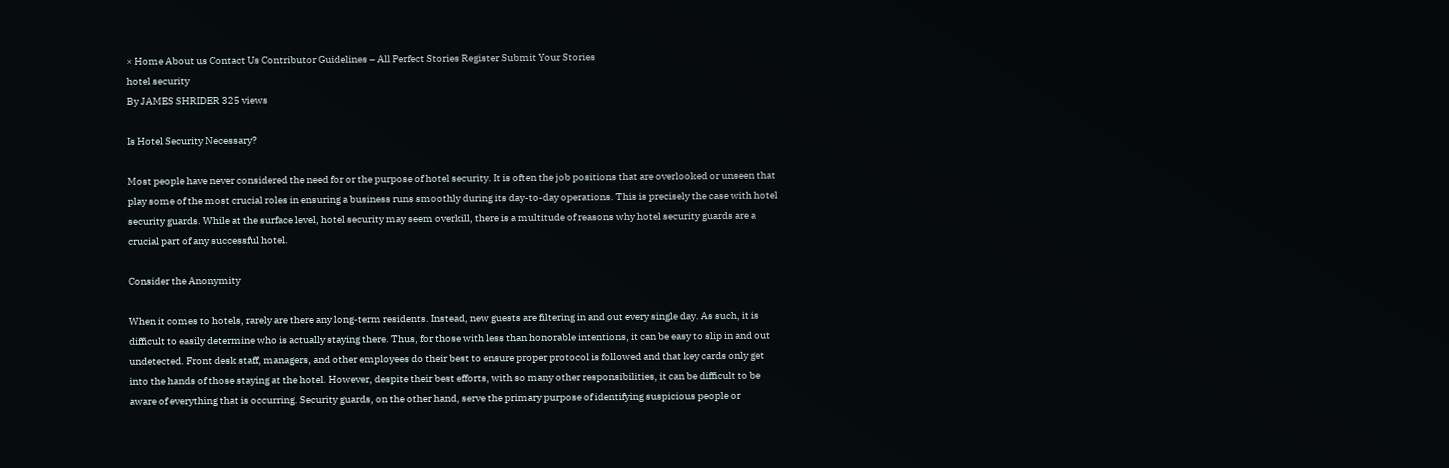× Home About us Contact Us Contributor Guidelines – All Perfect Stories Register Submit Your Stories
hotel security
By JAMES SHRIDER 325 views

Is Hotel Security Necessary?

Most people have never considered the need for or the purpose of hotel security. It is often the job positions that are overlooked or unseen that play some of the most crucial roles in ensuring a business runs smoothly during its day-to-day operations. This is precisely the case with hotel security guards. While at the surface level, hotel security may seem overkill, there is a multitude of reasons why hotel security guards are a crucial part of any successful hotel.

Consider the Anonymity

When it comes to hotels, rarely are there any long-term residents. Instead, new guests are filtering in and out every single day. As such, it is difficult to easily determine who is actually staying there. Thus, for those with less than honorable intentions, it can be easy to slip in and out undetected. Front desk staff, managers, and other employees do their best to ensure proper protocol is followed and that key cards only get into the hands of those staying at the hotel. However, despite their best efforts, with so many other responsibilities, it can be difficult to be aware of everything that is occurring. Security guards, on the other hand, serve the primary purpose of identifying suspicious people or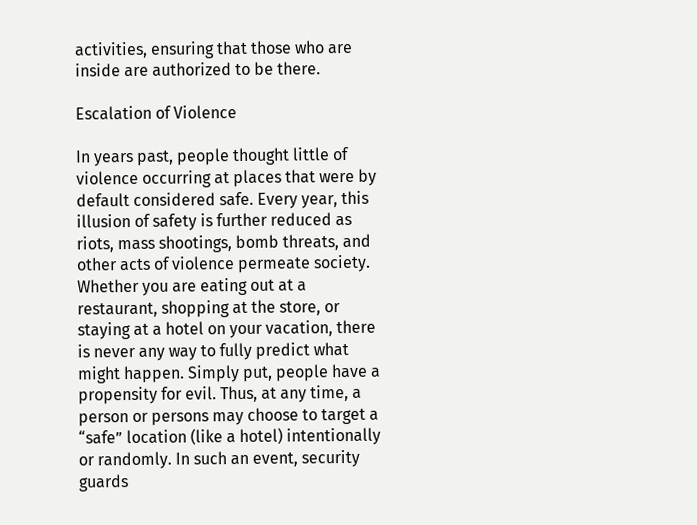activities, ensuring that those who are inside are authorized to be there.

Escalation of Violence

In years past, people thought little of violence occurring at places that were by default considered safe. Every year, this illusion of safety is further reduced as riots, mass shootings, bomb threats, and other acts of violence permeate society. Whether you are eating out at a restaurant, shopping at the store, or staying at a hotel on your vacation, there is never any way to fully predict what might happen. Simply put, people have a propensity for evil. Thus, at any time, a person or persons may choose to target a “safe” location (like a hotel) intentionally or randomly. In such an event, security guards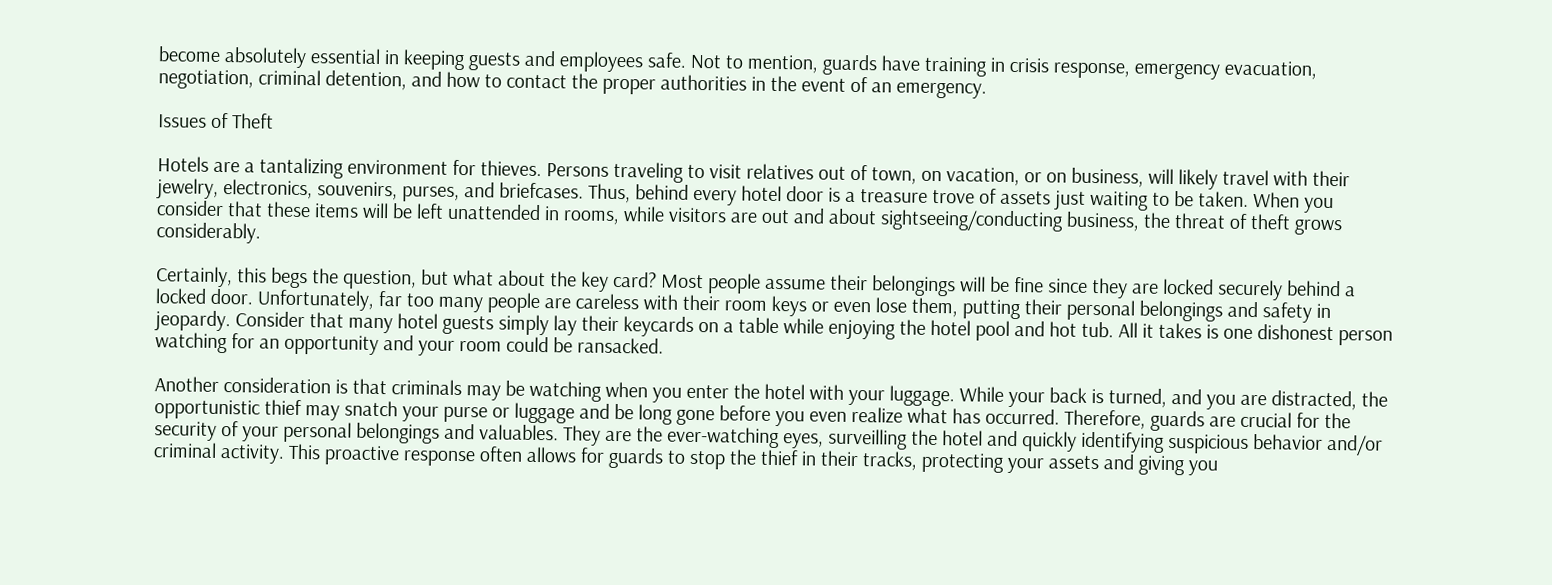become absolutely essential in keeping guests and employees safe. Not to mention, guards have training in crisis response, emergency evacuation, negotiation, criminal detention, and how to contact the proper authorities in the event of an emergency.

Issues of Theft

Hotels are a tantalizing environment for thieves. Persons traveling to visit relatives out of town, on vacation, or on business, will likely travel with their jewelry, electronics, souvenirs, purses, and briefcases. Thus, behind every hotel door is a treasure trove of assets just waiting to be taken. When you consider that these items will be left unattended in rooms, while visitors are out and about sightseeing/conducting business, the threat of theft grows considerably.

Certainly, this begs the question, but what about the key card? Most people assume their belongings will be fine since they are locked securely behind a locked door. Unfortunately, far too many people are careless with their room keys or even lose them, putting their personal belongings and safety in jeopardy. Consider that many hotel guests simply lay their keycards on a table while enjoying the hotel pool and hot tub. All it takes is one dishonest person watching for an opportunity and your room could be ransacked.

Another consideration is that criminals may be watching when you enter the hotel with your luggage. While your back is turned, and you are distracted, the opportunistic thief may snatch your purse or luggage and be long gone before you even realize what has occurred. Therefore, guards are crucial for the security of your personal belongings and valuables. They are the ever-watching eyes, surveilling the hotel and quickly identifying suspicious behavior and/or criminal activity. This proactive response often allows for guards to stop the thief in their tracks, protecting your assets and giving you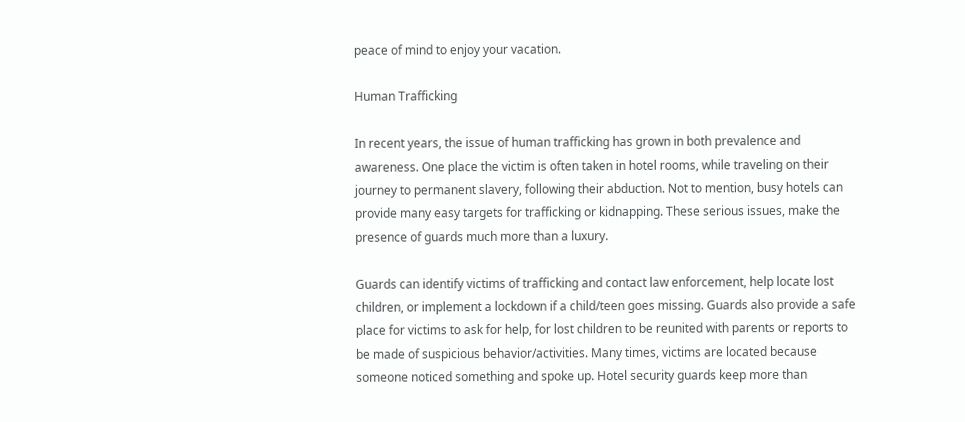peace of mind to enjoy your vacation.

Human Trafficking

In recent years, the issue of human trafficking has grown in both prevalence and awareness. One place the victim is often taken in hotel rooms, while traveling on their journey to permanent slavery, following their abduction. Not to mention, busy hotels can provide many easy targets for trafficking or kidnapping. These serious issues, make the presence of guards much more than a luxury.

Guards can identify victims of trafficking and contact law enforcement, help locate lost children, or implement a lockdown if a child/teen goes missing. Guards also provide a safe place for victims to ask for help, for lost children to be reunited with parents or reports to be made of suspicious behavior/activities. Many times, victims are located because someone noticed something and spoke up. Hotel security guards keep more than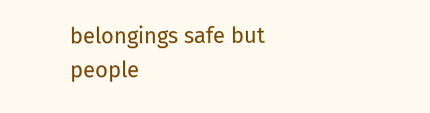belongings safe but people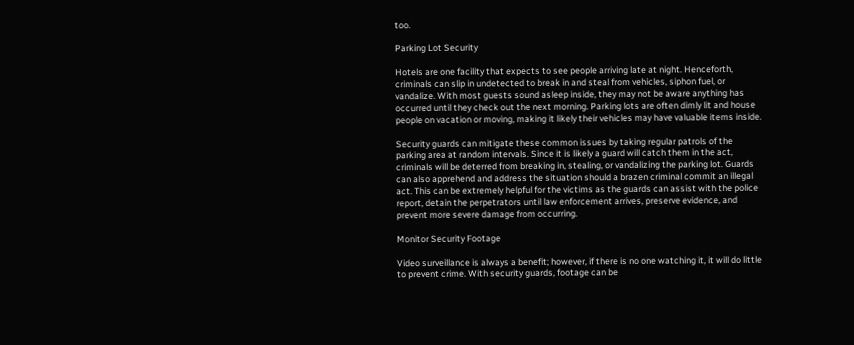too.

Parking Lot Security

Hotels are one facility that expects to see people arriving late at night. Henceforth, criminals can slip in undetected to break in and steal from vehicles, siphon fuel, or vandalize. With most guests sound asleep inside, they may not be aware anything has occurred until they check out the next morning. Parking lots are often dimly lit and house people on vacation or moving, making it likely their vehicles may have valuable items inside.

Security guards can mitigate these common issues by taking regular patrols of the parking area at random intervals. Since it is likely a guard will catch them in the act, criminals will be deterred from breaking in, stealing, or vandalizing the parking lot. Guards can also apprehend and address the situation should a brazen criminal commit an illegal act. This can be extremely helpful for the victims as the guards can assist with the police report, detain the perpetrators until law enforcement arrives, preserve evidence, and prevent more severe damage from occurring.

Monitor Security Footage

Video surveillance is always a benefit; however, if there is no one watching it, it will do little to prevent crime. With security guards, footage can be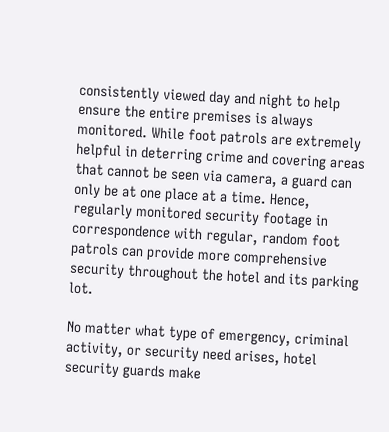consistently viewed day and night to help ensure the entire premises is always monitored. While foot patrols are extremely helpful in deterring crime and covering areas that cannot be seen via camera, a guard can only be at one place at a time. Hence, regularly monitored security footage in correspondence with regular, random foot patrols can provide more comprehensive security throughout the hotel and its parking lot.

No matter what type of emergency, criminal activity, or security need arises, hotel security guards make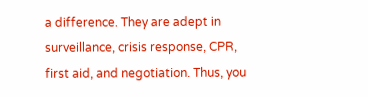a difference. They are adept in surveillance, crisis response, CPR, first aid, and negotiation. Thus, you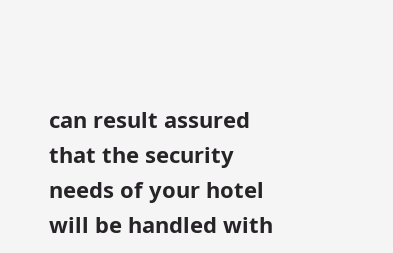can result assured that the security needs of your hotel will be handled with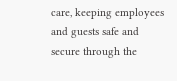care, keeping employees and guests safe and secure through the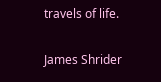travels of life.

James Shrider